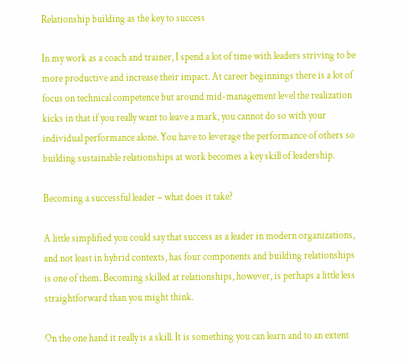Relationship building as the key to success

In my work as a coach and trainer, I spend a lot of time with leaders striving to be more productive and increase their impact. At career beginnings there is a lot of focus on technical competence but around mid-management level the realization kicks in that if you really want to leave a mark, you cannot do so with your individual performance alone. You have to leverage the performance of others so building sustainable relationships at work becomes a key skill of leadership.

Becoming a successful leader – what does it take?

A little simplified you could say that success as a leader in modern organizations, and not least in hybrid contexts, has four components and building relationships is one of them. Becoming skilled at relationships, however, is perhaps a little less straightforward than you might think.

On the one hand it really is a skill. It is something you can learn and to an extent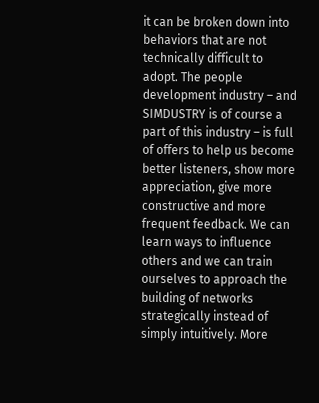it can be broken down into behaviors that are not technically difficult to adopt. The people development industry – and SIMDUSTRY is of course a part of this industry – is full of offers to help us become better listeners, show more appreciation, give more constructive and more frequent feedback. We can learn ways to influence others and we can train ourselves to approach the building of networks strategically instead of simply intuitively. More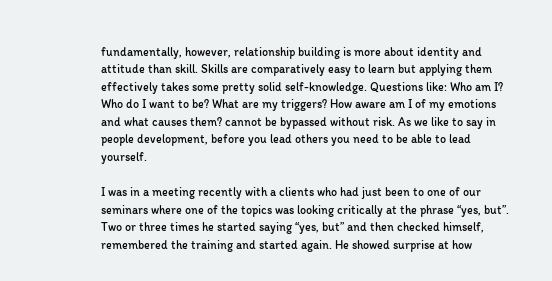fundamentally, however, relationship building is more about identity and attitude than skill. Skills are comparatively easy to learn but applying them effectively takes some pretty solid self-knowledge. Questions like: Who am I? Who do I want to be? What are my triggers? How aware am I of my emotions and what causes them? cannot be bypassed without risk. As we like to say in people development, before you lead others you need to be able to lead yourself.

I was in a meeting recently with a clients who had just been to one of our seminars where one of the topics was looking critically at the phrase “yes, but”. Two or three times he started saying “yes, but” and then checked himself, remembered the training and started again. He showed surprise at how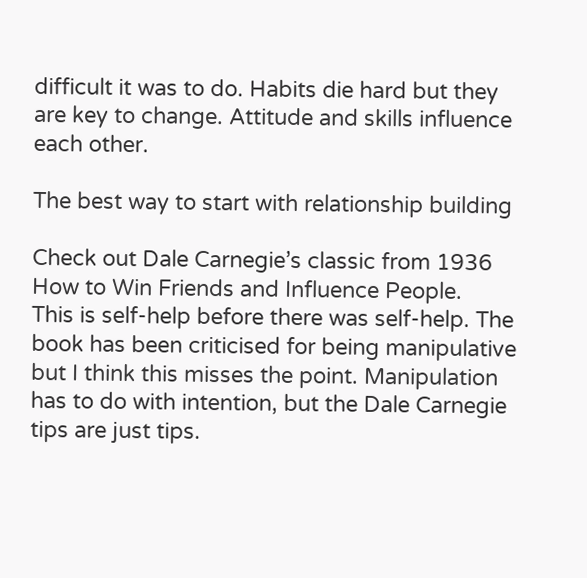difficult it was to do. Habits die hard but they are key to change. Attitude and skills influence each other.

The best way to start with relationship building

Check out Dale Carnegie’s classic from 1936 How to Win Friends and Influence People.
This is self-help before there was self-help. The book has been criticised for being manipulative but I think this misses the point. Manipulation has to do with intention, but the Dale Carnegie tips are just tips.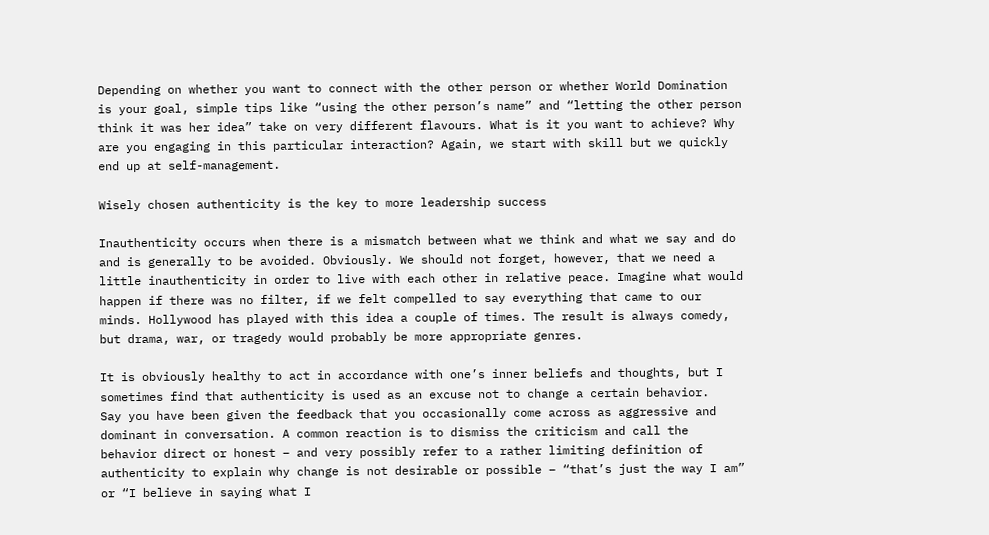Depending on whether you want to connect with the other person or whether World Domination is your goal, simple tips like “using the other person’s name” and “letting the other person think it was her idea” take on very different flavours. What is it you want to achieve? Why are you engaging in this particular interaction? Again, we start with skill but we quickly end up at self-management.

Wisely chosen authenticity is the key to more leadership success

Inauthenticity occurs when there is a mismatch between what we think and what we say and do and is generally to be avoided. Obviously. We should not forget, however, that we need a little inauthenticity in order to live with each other in relative peace. Imagine what would happen if there was no filter, if we felt compelled to say everything that came to our minds. Hollywood has played with this idea a couple of times. The result is always comedy, but drama, war, or tragedy would probably be more appropriate genres.

It is obviously healthy to act in accordance with one’s inner beliefs and thoughts, but I sometimes find that authenticity is used as an excuse not to change a certain behavior.
Say you have been given the feedback that you occasionally come across as aggressive and dominant in conversation. A common reaction is to dismiss the criticism and call the behavior direct or honest – and very possibly refer to a rather limiting definition of authenticity to explain why change is not desirable or possible – “that’s just the way I am” or “I believe in saying what I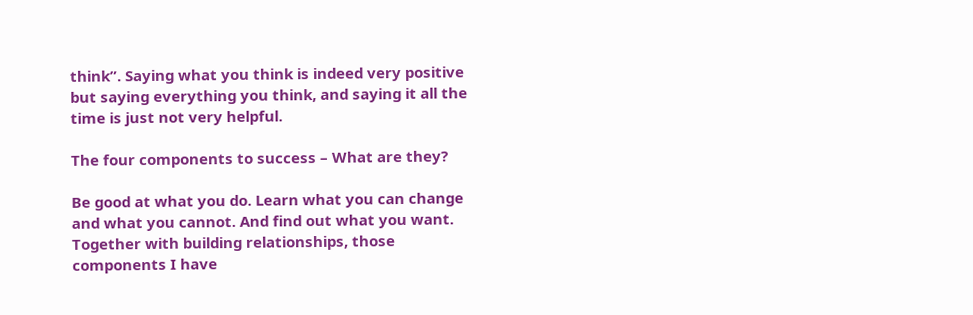think”. Saying what you think is indeed very positive but saying everything you think, and saying it all the time is just not very helpful.

The four components to success – What are they?

Be good at what you do. Learn what you can change and what you cannot. And find out what you want. Together with building relationships, those components I have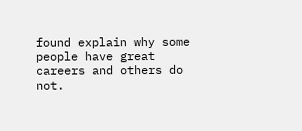found explain why some people have great careers and others do not.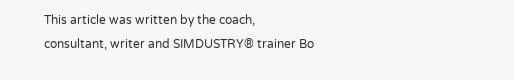This article was written by the coach, consultant, writer and SIMDUSTRY® trainer Bo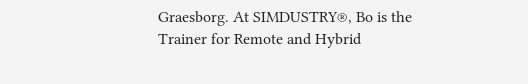Graesborg. At SIMDUSTRY®, Bo is the Trainer for Remote and Hybrid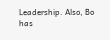Leadership. Also, Bo has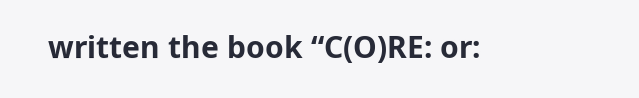written the book “C(O)RE: or: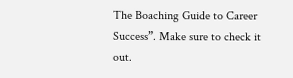The Boaching Guide to Career Success”. Make sure to check it out.